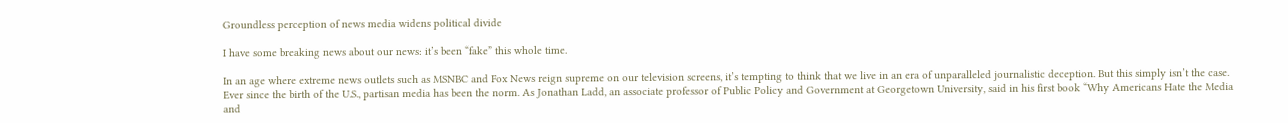Groundless perception of news media widens political divide

I have some breaking news about our news: it’s been “fake” this whole time.

In an age where extreme news outlets such as MSNBC and Fox News reign supreme on our television screens, it’s tempting to think that we live in an era of unparalleled journalistic deception. But this simply isn’t the case. Ever since the birth of the U.S., partisan media has been the norm. As Jonathan Ladd, an associate professor of Public Policy and Government at Georgetown University, said in his first book “Why Americans Hate the Media and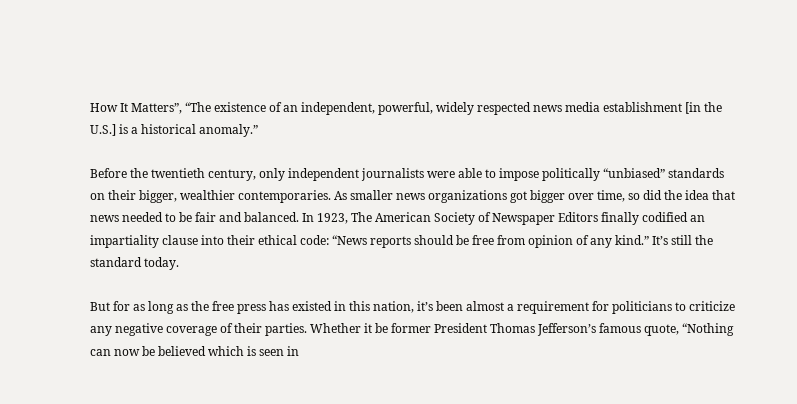How It Matters”, “The existence of an independent, powerful, widely respected news media establishment [in the U.S.] is a historical anomaly.”

Before the twentieth century, only independent journalists were able to impose politically “unbiased” standards on their bigger, wealthier contemporaries. As smaller news organizations got bigger over time, so did the idea that news needed to be fair and balanced. In 1923, The American Society of Newspaper Editors finally codified an impartiality clause into their ethical code: “News reports should be free from opinion of any kind.” It’s still the standard today.

But for as long as the free press has existed in this nation, it’s been almost a requirement for politicians to criticize any negative coverage of their parties. Whether it be former President Thomas Jefferson’s famous quote, “Nothing can now be believed which is seen in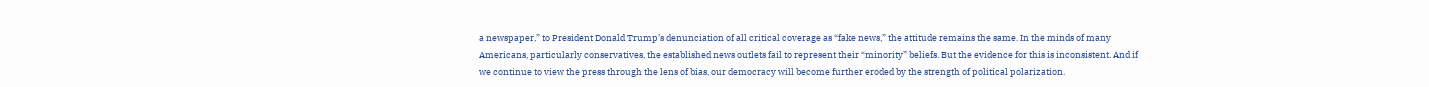a newspaper,” to President Donald Trump’s denunciation of all critical coverage as “fake news,” the attitude remains the same. In the minds of many Americans, particularly conservatives, the established news outlets fail to represent their “minority” beliefs. But the evidence for this is inconsistent. And if we continue to view the press through the lens of bias, our democracy will become further eroded by the strength of political polarization.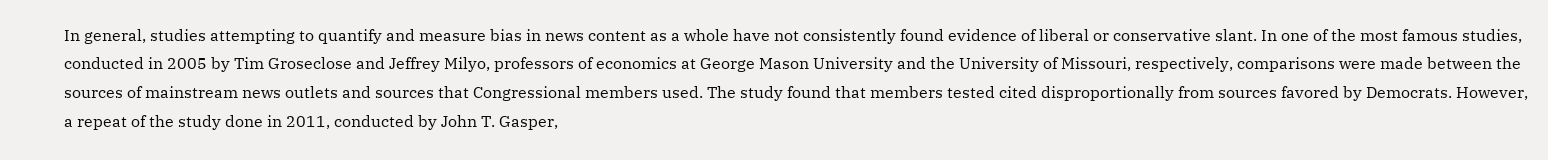In general, studies attempting to quantify and measure bias in news content as a whole have not consistently found evidence of liberal or conservative slant. In one of the most famous studies, conducted in 2005 by Tim Groseclose and Jeffrey Milyo, professors of economics at George Mason University and the University of Missouri, respectively, comparisons were made between the sources of mainstream news outlets and sources that Congressional members used. The study found that members tested cited disproportionally from sources favored by Democrats. However, a repeat of the study done in 2011, conducted by John T. Gasper,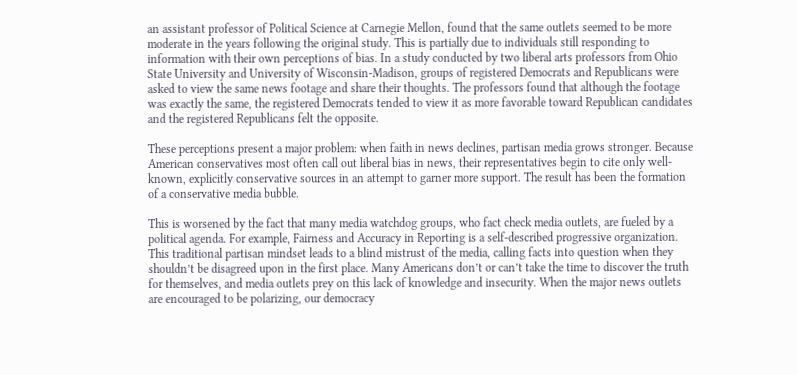an assistant professor of Political Science at Carnegie Mellon, found that the same outlets seemed to be more moderate in the years following the original study. This is partially due to individuals still responding to information with their own perceptions of bias. In a study conducted by two liberal arts professors from Ohio State University and University of Wisconsin-Madison, groups of registered Democrats and Republicans were asked to view the same news footage and share their thoughts. The professors found that although the footage was exactly the same, the registered Democrats tended to view it as more favorable toward Republican candidates and the registered Republicans felt the opposite.

These perceptions present a major problem: when faith in news declines, partisan media grows stronger. Because American conservatives most often call out liberal bias in news, their representatives begin to cite only well-known, explicitly conservative sources in an attempt to garner more support. The result has been the formation of a conservative media bubble.

This is worsened by the fact that many media watchdog groups, who fact check media outlets, are fueled by a political agenda. For example, Fairness and Accuracy in Reporting is a self-described progressive organization. This traditional partisan mindset leads to a blind mistrust of the media, calling facts into question when they shouldn’t be disagreed upon in the first place. Many Americans don’t or can’t take the time to discover the truth for themselves, and media outlets prey on this lack of knowledge and insecurity. When the major news outlets are encouraged to be polarizing, our democracy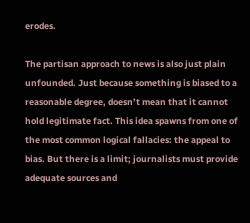erodes.

The partisan approach to news is also just plain unfounded. Just because something is biased to a reasonable degree, doesn’t mean that it cannot hold legitimate fact. This idea spawns from one of the most common logical fallacies: the appeal to bias. But there is a limit; journalists must provide adequate sources and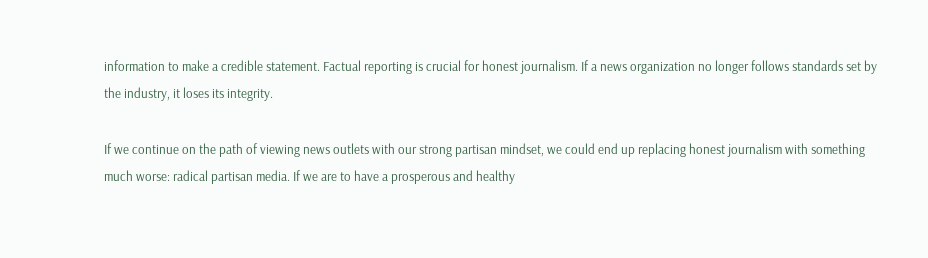information to make a credible statement. Factual reporting is crucial for honest journalism. If a news organization no longer follows standards set by the industry, it loses its integrity.

If we continue on the path of viewing news outlets with our strong partisan mindset, we could end up replacing honest journalism with something much worse: radical partisan media. If we are to have a prosperous and healthy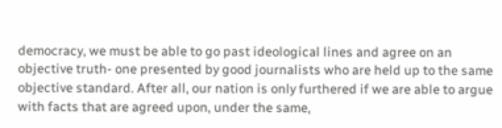democracy, we must be able to go past ideological lines and agree on an objective truth- one presented by good journalists who are held up to the same objective standard. After all, our nation is only furthered if we are able to argue with facts that are agreed upon, under the same,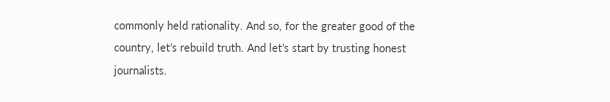commonly held rationality. And so, for the greater good of the country, let’s rebuild truth. And let’s start by trusting honest journalists.